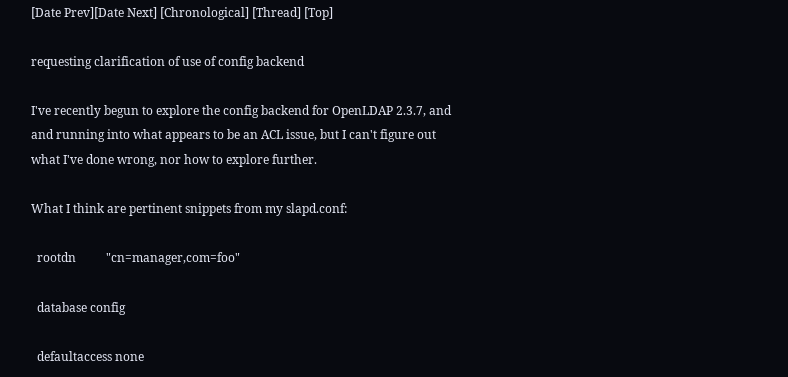[Date Prev][Date Next] [Chronological] [Thread] [Top]

requesting clarification of use of config backend

I've recently begun to explore the config backend for OpenLDAP 2.3.7, and
and running into what appears to be an ACL issue, but I can't figure out
what I've done wrong, nor how to explore further.

What I think are pertinent snippets from my slapd.conf:

  rootdn          "cn=manager,com=foo"

  database config

  defaultaccess none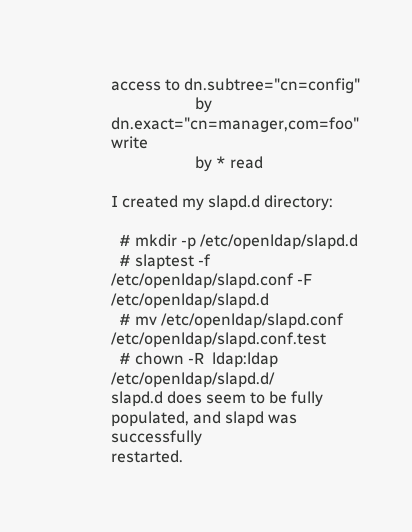access to dn.subtree="cn=config"
                     by dn.exact="cn=manager,com=foo" write
                     by * read

I created my slapd.d directory:

  # mkdir -p /etc/openldap/slapd.d
  # slaptest -f /etc/openldap/slapd.conf -F /etc/openldap/slapd.d
  # mv /etc/openldap/slapd.conf /etc/openldap/slapd.conf.test
  # chown -R  ldap:ldap  /etc/openldap/slapd.d/
slapd.d does seem to be fully populated, and slapd was successfully
restarted.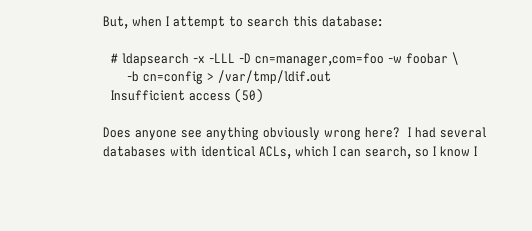But, when I attempt to search this database:

  # ldapsearch -x -LLL -D cn=manager,com=foo -w foobar \
      -b cn=config > /var/tmp/ldif.out
  Insufficient access (50)

Does anyone see anything obviously wrong here?  I had several
databases with identical ACLs, which I can search, so I know I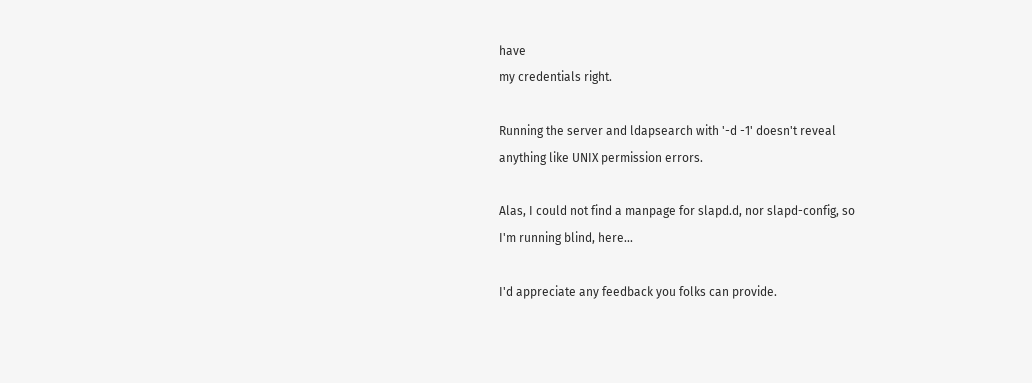have
my credentials right.

Running the server and ldapsearch with '-d -1' doesn't reveal
anything like UNIX permission errors.

Alas, I could not find a manpage for slapd.d, nor slapd-config, so
I'm running blind, here...

I'd appreciate any feedback you folks can provide.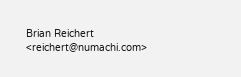Brian Reichert              <reichert@numachi.com>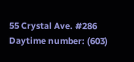55 Crystal Ave. #286            Daytime number: (603)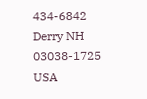434-6842
Derry NH 03038-1725 USA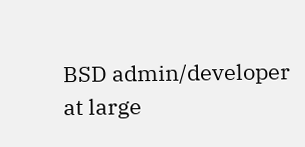BSD admin/developer at large